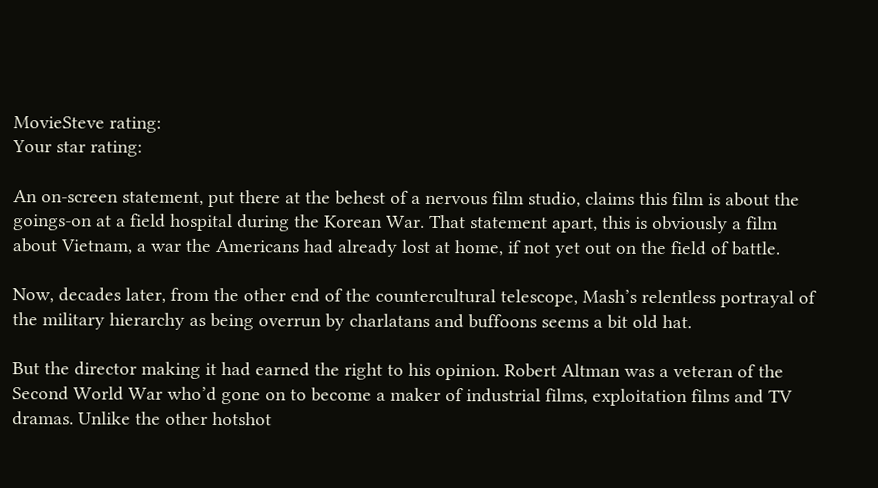MovieSteve rating:
Your star rating:

An on-screen statement, put there at the behest of a nervous film studio, claims this film is about the goings-on at a field hospital during the Korean War. That statement apart, this is obviously a film about Vietnam, a war the Americans had already lost at home, if not yet out on the field of battle.

Now, decades later, from the other end of the countercultural telescope, Mash’s relentless portrayal of the military hierarchy as being overrun by charlatans and buffoons seems a bit old hat.

But the director making it had earned the right to his opinion. Robert Altman was a veteran of the Second World War who’d gone on to become a maker of industrial films, exploitation films and TV dramas. Unlike the other hotshot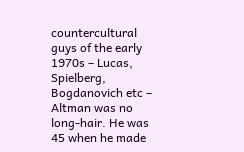countercultural guys of the early 1970s – Lucas, Spielberg, Bogdanovich etc – Altman was no long-hair. He was 45 when he made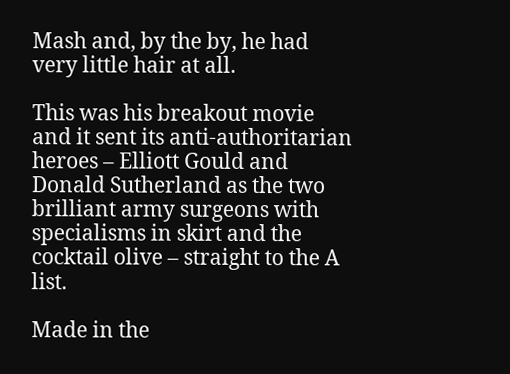Mash and, by the by, he had very little hair at all.

This was his breakout movie and it sent its anti-authoritarian heroes – Elliott Gould and Donald Sutherland as the two brilliant army surgeons with specialisms in skirt and the cocktail olive – straight to the A list.

Made in the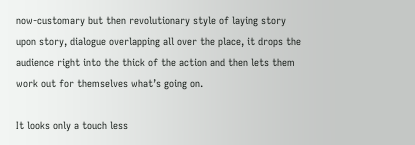now-customary but then revolutionary style of laying story upon story, dialogue overlapping all over the place, it drops the audience right into the thick of the action and then lets them work out for themselves what’s going on.

It looks only a touch less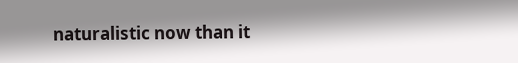naturalistic now than it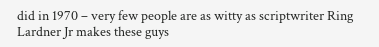did in 1970 – very few people are as witty as scriptwriter Ring Lardner Jr makes these guys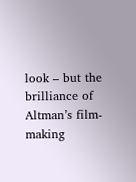look – but the brilliance of Altman’s film-making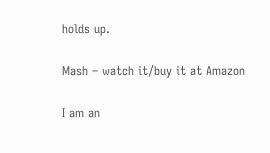holds up.

Mash – watch it/buy it at Amazon

I am an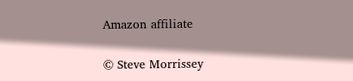Amazon affiliate

© Steve Morrissey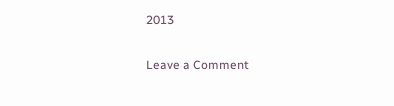2013

Leave a Comment